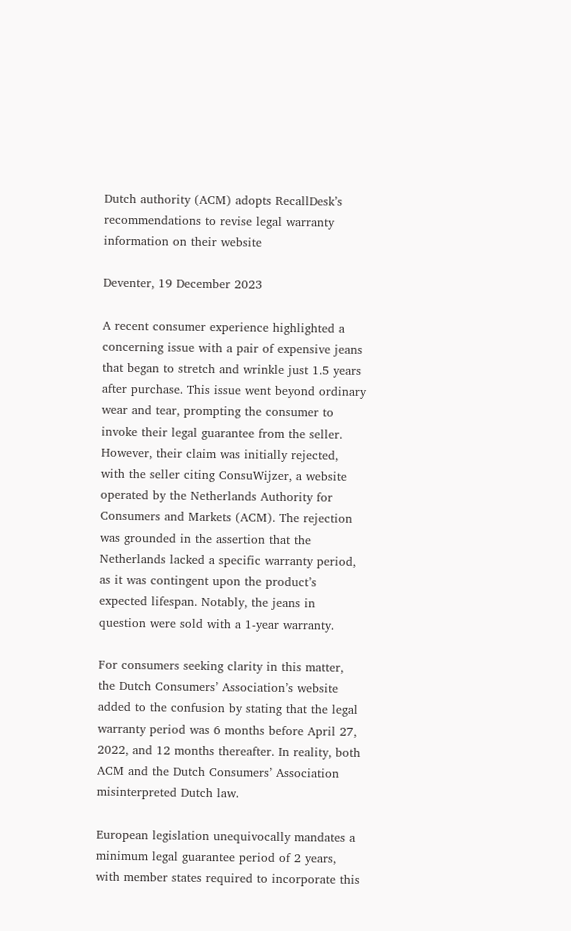Dutch authority (ACM) adopts RecallDesk’s recommendations to revise legal warranty information on their website

Deventer, 19 December 2023

A recent consumer experience highlighted a concerning issue with a pair of expensive jeans that began to stretch and wrinkle just 1.5 years after purchase. This issue went beyond ordinary wear and tear, prompting the consumer to invoke their legal guarantee from the seller. However, their claim was initially rejected, with the seller citing ConsuWijzer, a website operated by the Netherlands Authority for Consumers and Markets (ACM). The rejection was grounded in the assertion that the Netherlands lacked a specific warranty period, as it was contingent upon the product’s expected lifespan. Notably, the jeans in question were sold with a 1-year warranty.

For consumers seeking clarity in this matter, the Dutch Consumers’ Association’s website added to the confusion by stating that the legal warranty period was 6 months before April 27, 2022, and 12 months thereafter. In reality, both ACM and the Dutch Consumers’ Association misinterpreted Dutch law.

European legislation unequivocally mandates a minimum legal guarantee period of 2 years, with member states required to incorporate this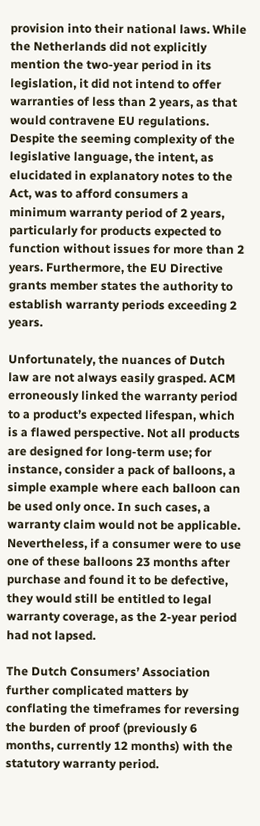provision into their national laws. While the Netherlands did not explicitly mention the two-year period in its legislation, it did not intend to offer warranties of less than 2 years, as that would contravene EU regulations. Despite the seeming complexity of the legislative language, the intent, as elucidated in explanatory notes to the Act, was to afford consumers a minimum warranty period of 2 years, particularly for products expected to function without issues for more than 2 years. Furthermore, the EU Directive grants member states the authority to establish warranty periods exceeding 2 years.

Unfortunately, the nuances of Dutch law are not always easily grasped. ACM erroneously linked the warranty period to a product’s expected lifespan, which is a flawed perspective. Not all products are designed for long-term use; for instance, consider a pack of balloons, a simple example where each balloon can be used only once. In such cases, a warranty claim would not be applicable. Nevertheless, if a consumer were to use one of these balloons 23 months after purchase and found it to be defective, they would still be entitled to legal warranty coverage, as the 2-year period had not lapsed.

The Dutch Consumers’ Association further complicated matters by conflating the timeframes for reversing the burden of proof (previously 6 months, currently 12 months) with the statutory warranty period.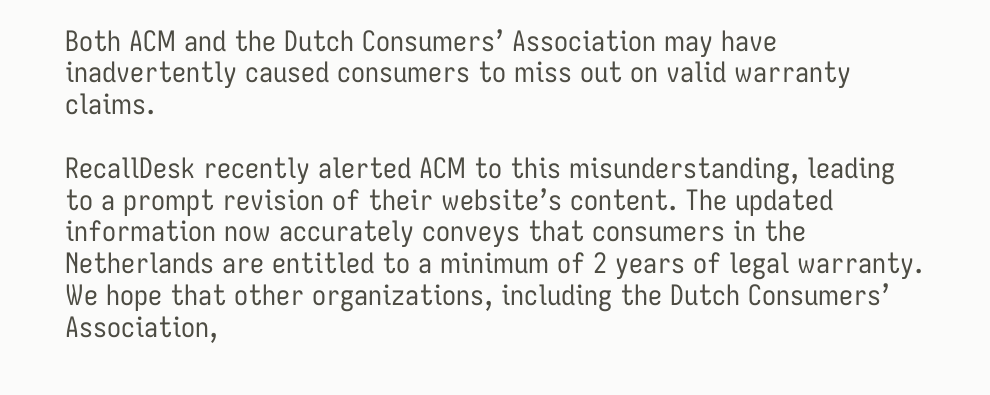Both ACM and the Dutch Consumers’ Association may have inadvertently caused consumers to miss out on valid warranty claims.

RecallDesk recently alerted ACM to this misunderstanding, leading to a prompt revision of their website’s content. The updated information now accurately conveys that consumers in the Netherlands are entitled to a minimum of 2 years of legal warranty. We hope that other organizations, including the Dutch Consumers’ Association,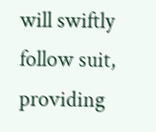will swiftly follow suit, providing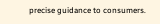precise guidance to consumers.